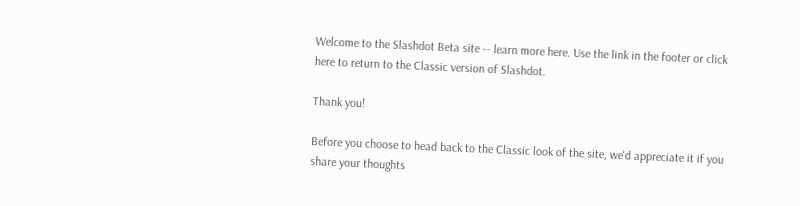Welcome to the Slashdot Beta site -- learn more here. Use the link in the footer or click here to return to the Classic version of Slashdot.

Thank you!

Before you choose to head back to the Classic look of the site, we'd appreciate it if you share your thoughts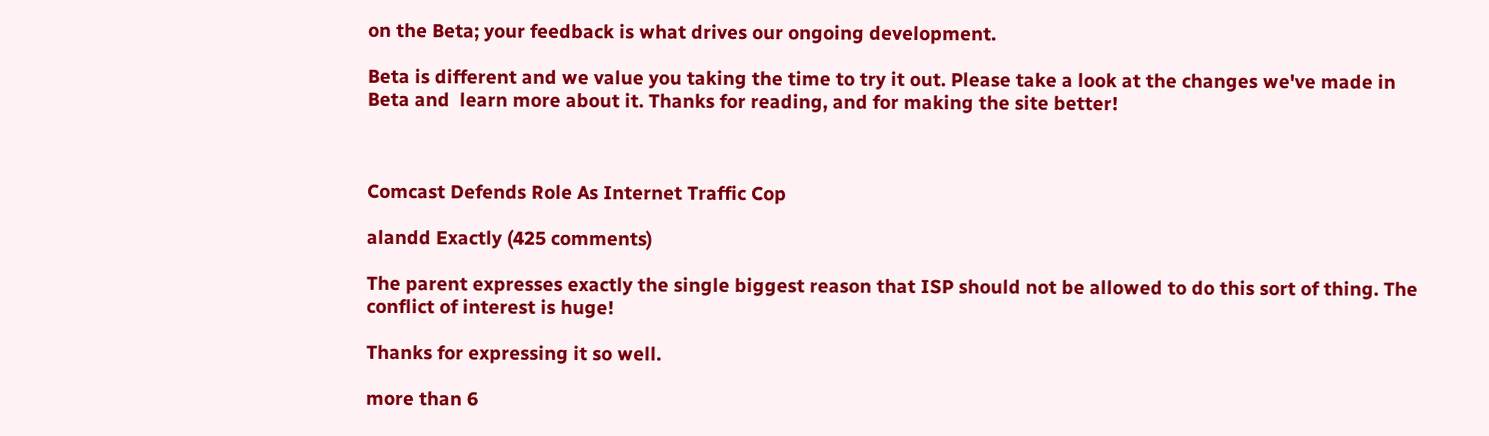on the Beta; your feedback is what drives our ongoing development.

Beta is different and we value you taking the time to try it out. Please take a look at the changes we've made in Beta and  learn more about it. Thanks for reading, and for making the site better!



Comcast Defends Role As Internet Traffic Cop

alandd Exactly (425 comments)

The parent expresses exactly the single biggest reason that ISP should not be allowed to do this sort of thing. The conflict of interest is huge!

Thanks for expressing it so well.

more than 6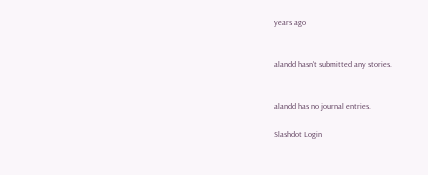years ago


alandd hasn't submitted any stories.


alandd has no journal entries.

Slashdot Login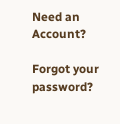Need an Account?

Forgot your password?